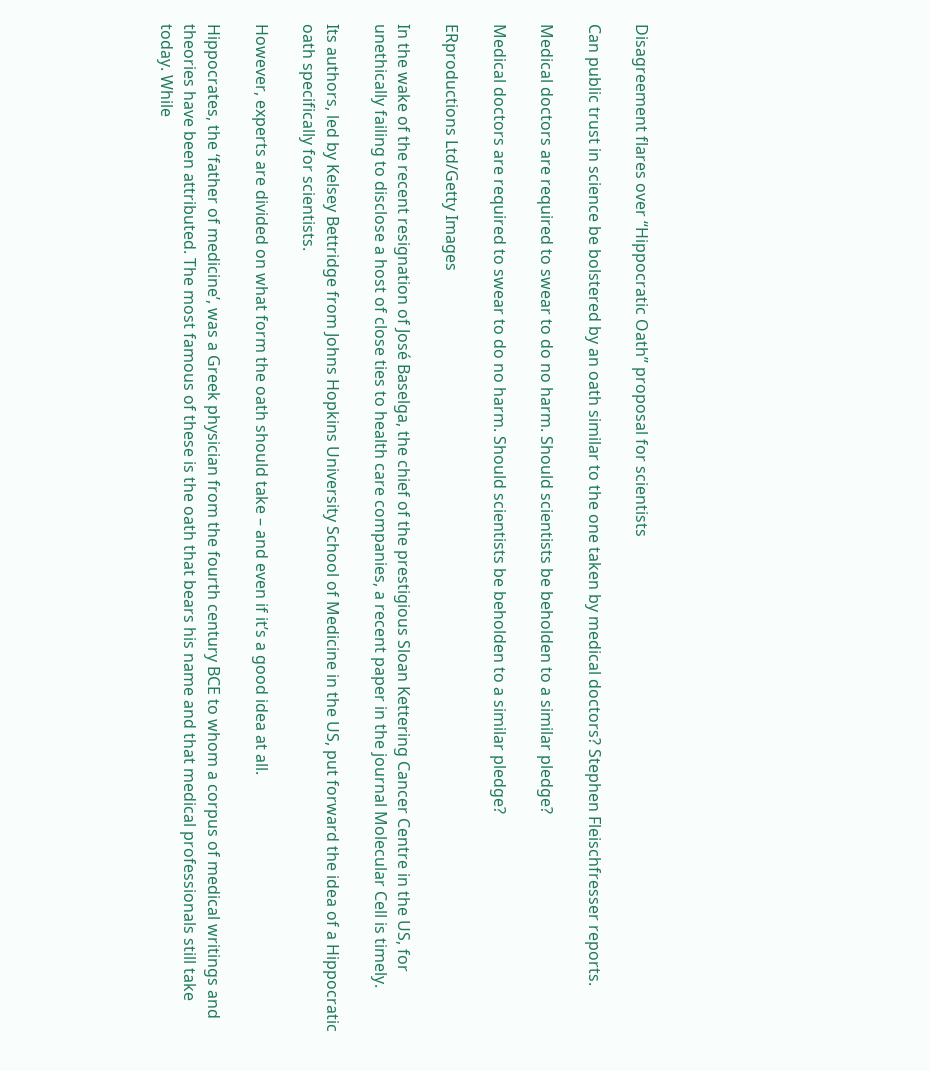Disagreement flares over “Hippocratic Oath” proposal for scientists

Can public trust in science be bolstered by an oath similar to the one taken by medical doctors? Stephen Fleischfresser reports.

Medical doctors are required to swear to do no harm. Should scientists be beholden to a similar pledge?

Medical doctors are required to swear to do no harm. Should scientists be beholden to a similar pledge?

ERproductions Ltd/Getty Images

In the wake of the recent resignation of José Baselga, the chief of the prestigious Sloan Kettering Cancer Centre in the US, for unethically failing to disclose a host of close ties to health care companies, a recent paper in the journal Molecular Cell is timely.

Its authors, led by Kelsey Bettridge from Johns Hopkins University School of Medicine in the US, put forward the idea of a Hippocratic oath specifically for scientists.

However, experts are divided on what form the oath should take – and even if it’s a good idea at all.

Hippocrates, the ‘father of medicine’, was a Greek physician from the fourth century BCE to whom a corpus of medical writings and theories have been attributed. The most famous of these is the oath that bears his name and that medical professionals still take today. While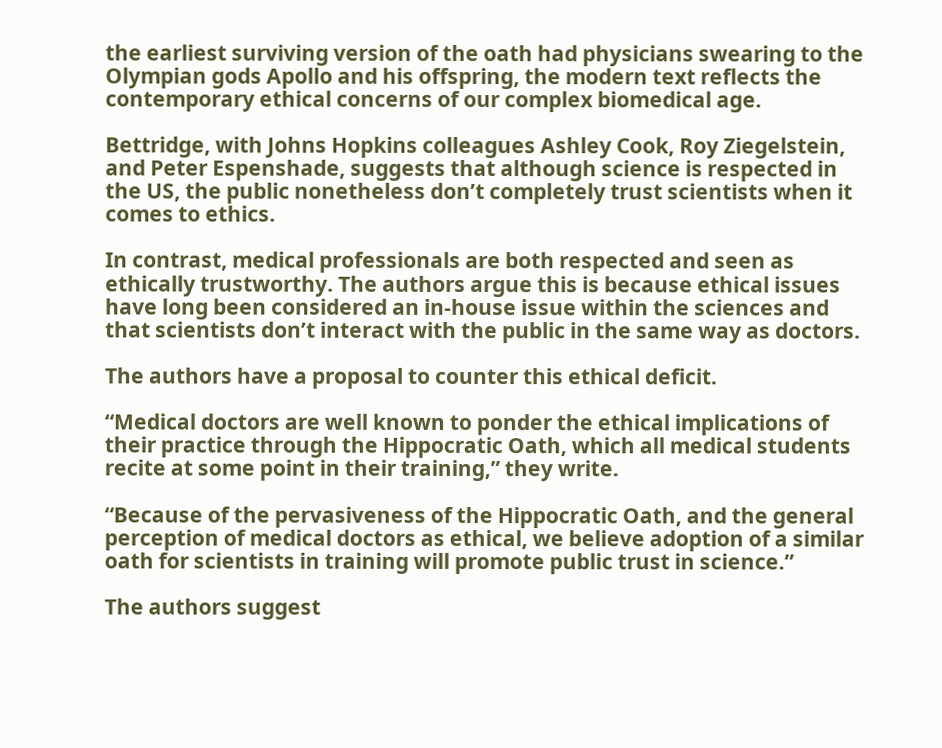the earliest surviving version of the oath had physicians swearing to the Olympian gods Apollo and his offspring, the modern text reflects the contemporary ethical concerns of our complex biomedical age.

Bettridge, with Johns Hopkins colleagues Ashley Cook, Roy Ziegelstein, and Peter Espenshade, suggests that although science is respected in the US, the public nonetheless don’t completely trust scientists when it comes to ethics.

In contrast, medical professionals are both respected and seen as ethically trustworthy. The authors argue this is because ethical issues have long been considered an in-house issue within the sciences and that scientists don’t interact with the public in the same way as doctors.

The authors have a proposal to counter this ethical deficit.

“Medical doctors are well known to ponder the ethical implications of their practice through the Hippocratic Oath, which all medical students recite at some point in their training,” they write.

“Because of the pervasiveness of the Hippocratic Oath, and the general perception of medical doctors as ethical, we believe adoption of a similar oath for scientists in training will promote public trust in science.”

The authors suggest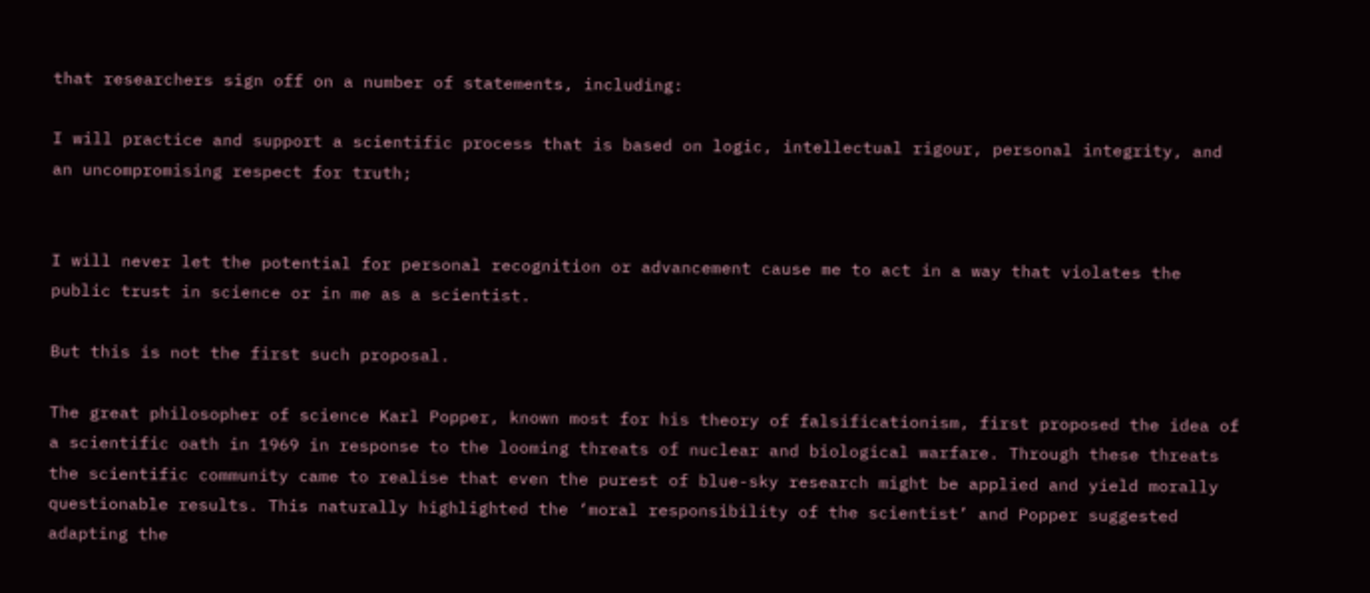that researchers sign off on a number of statements, including:

I will practice and support a scientific process that is based on logic, intellectual rigour, personal integrity, and an uncompromising respect for truth;


I will never let the potential for personal recognition or advancement cause me to act in a way that violates the public trust in science or in me as a scientist.

But this is not the first such proposal.

The great philosopher of science Karl Popper, known most for his theory of falsificationism, first proposed the idea of a scientific oath in 1969 in response to the looming threats of nuclear and biological warfare. Through these threats the scientific community came to realise that even the purest of blue-sky research might be applied and yield morally questionable results. This naturally highlighted the ‘moral responsibility of the scientist’ and Popper suggested adapting the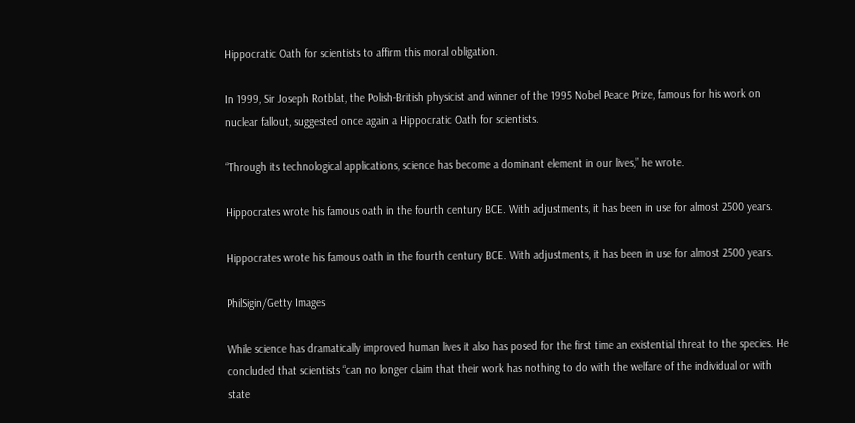Hippocratic Oath for scientists to affirm this moral obligation.

In 1999, Sir Joseph Rotblat, the Polish-British physicist and winner of the 1995 Nobel Peace Prize, famous for his work on nuclear fallout, suggested once again a Hippocratic Oath for scientists.

“Through its technological applications, science has become a dominant element in our lives,” he wrote.

Hippocrates wrote his famous oath in the fourth century BCE. With adjustments, it has been in use for almost 2500 years.

Hippocrates wrote his famous oath in the fourth century BCE. With adjustments, it has been in use for almost 2500 years.

PhilSigin/Getty Images

While science has dramatically improved human lives it also has posed for the first time an existential threat to the species. He concluded that scientists “can no longer claim that their work has nothing to do with the welfare of the individual or with state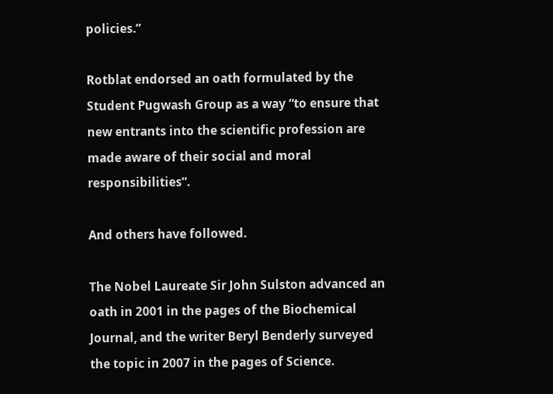policies.”

Rotblat endorsed an oath formulated by the Student Pugwash Group as a way “to ensure that new entrants into the scientific profession are made aware of their social and moral responsibilities”.

And others have followed.

The Nobel Laureate Sir John Sulston advanced an oath in 2001 in the pages of the Biochemical Journal, and the writer Beryl Benderly surveyed the topic in 2007 in the pages of Science.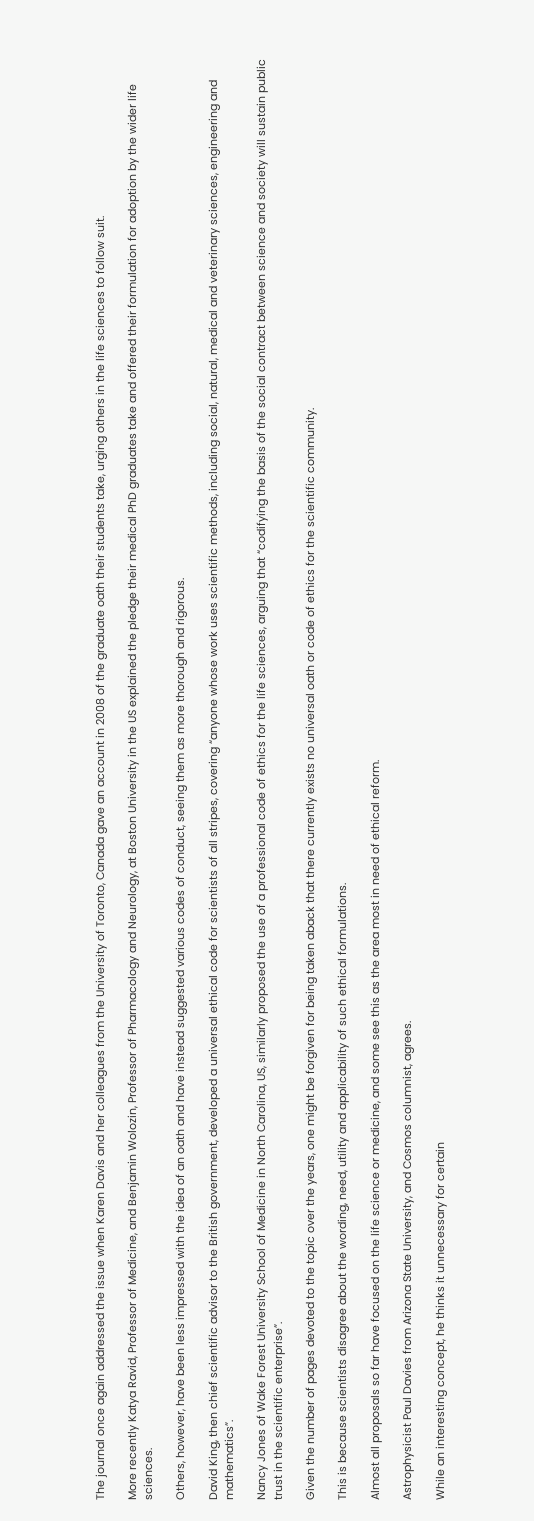The journal once again addressed the issue when Karen Davis and her colleagues from the University of Toronto, Canada gave an account in 2008 of the graduate oath their students take, urging others in the life sciences to follow suit.

More recently Katya Ravid, Professor of Medicine, and Benjamin Wolozin, Professor of Pharmacology and Neurology, at Boston University in the US explained the pledge their medical PhD graduates take and offered their formulation for adoption by the wider life sciences.

Others, however, have been less impressed with the idea of an oath and have instead suggested various codes of conduct, seeing them as more thorough and rigorous.

David King, then chief scientific advisor to the British government, developed a universal ethical code for scientists of all stripes, covering “anyone whose work uses scientific methods, including social, natural, medical and veterinary sciences, engineering and mathematics”.

Nancy Jones of Wake Forest University School of Medicine in North Carolina, US, similarly proposed the use of a professional code of ethics for the life sciences, arguing that “codifying the basis of the social contract between science and society will sustain public trust in the scientific enterprise”.

Given the number of pages devoted to the topic over the years, one might be forgiven for being taken aback that there currently exists no universal oath or code of ethics for the scientific community.

This is because scientists disagree about the wording, need, utility and applicability of such ethical formulations.

Almost all proposals so far have focused on the life science or medicine, and some see this as the area most in need of ethical reform.

Astrophysicist Paul Davies from Arizona State University, and Cosmos columnist, agrees.

While an interesting concept, he thinks it unnecessary for certain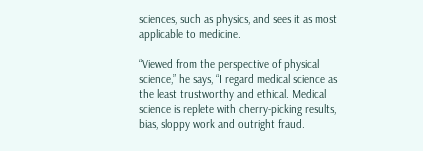sciences, such as physics, and sees it as most applicable to medicine.

“Viewed from the perspective of physical science,” he says, “I regard medical science as the least trustworthy and ethical. Medical science is replete with cherry-picking results, bias, sloppy work and outright fraud.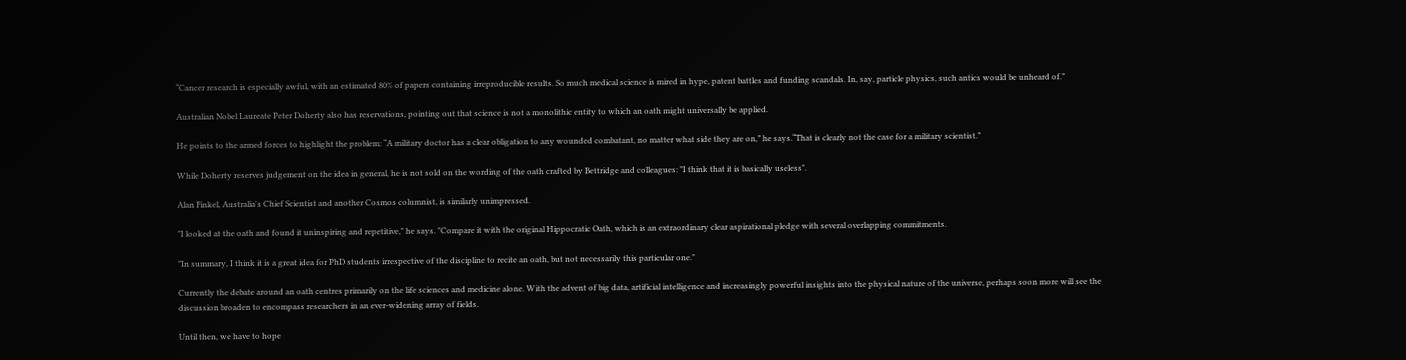“Cancer research is especially awful, with an estimated 80% of papers containing irreproducible results. So much medical science is mired in hype, patent battles and funding scandals. In, say, particle physics, such antics would be unheard of.”

Australian Nobel Laureate Peter Doherty also has reservations, pointing out that science is not a monolithic entity to which an oath might universally be applied.

He points to the armed forces to highlight the problem: “A military doctor has a clear obligation to any wounded combatant, no matter what side they are on,” he says.“That is clearly not the case for a military scientist.”

While Doherty reserves judgement on the idea in general, he is not sold on the wording of the oath crafted by Bettridge and colleagues: "I think that it is basically useless".

Alan Finkel, Australia's Chief Scientist and another Cosmos columnist, is similarly unimpressed.

"I looked at the oath and found it uninspiring and repetitive," he says. "Compare it with the original Hippocratic Oath, which is an extraordinary clear aspirational pledge with several overlapping commitments.

"In summary, I think it is a great idea for PhD students irrespective of the discipline to recite an oath, but not necessarily this particular one."

Currently the debate around an oath centres primarily on the life sciences and medicine alone. With the advent of big data, artificial intelligence and increasingly powerful insights into the physical nature of the universe, perhaps soon more will see the discussion broaden to encompass researchers in an ever-widening array of fields.

Until then, we have to hope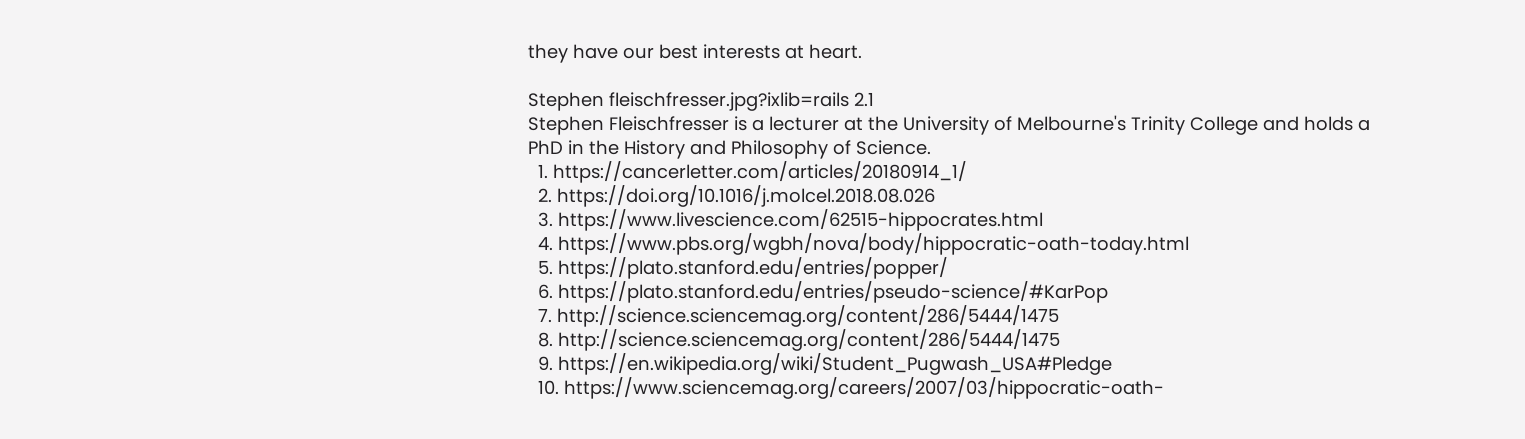they have our best interests at heart.

Stephen fleischfresser.jpg?ixlib=rails 2.1
Stephen Fleischfresser is a lecturer at the University of Melbourne's Trinity College and holds a PhD in the History and Philosophy of Science.
  1. https://cancerletter.com/articles/20180914_1/
  2. https://doi.org/10.1016/j.molcel.2018.08.026
  3. https://www.livescience.com/62515-hippocrates.html
  4. https://www.pbs.org/wgbh/nova/body/hippocratic-oath-today.html
  5. https://plato.stanford.edu/entries/popper/
  6. https://plato.stanford.edu/entries/pseudo-science/#KarPop
  7. http://science.sciencemag.org/content/286/5444/1475
  8. http://science.sciencemag.org/content/286/5444/1475
  9. https://en.wikipedia.org/wiki/Student_Pugwash_USA#Pledge
  10. https://www.sciencemag.org/careers/2007/03/hippocratic-oath-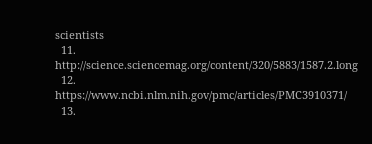scientists
  11. http://science.sciencemag.org/content/320/5883/1587.2.long
  12. https://www.ncbi.nlm.nih.gov/pmc/articles/PMC3910371/
  13.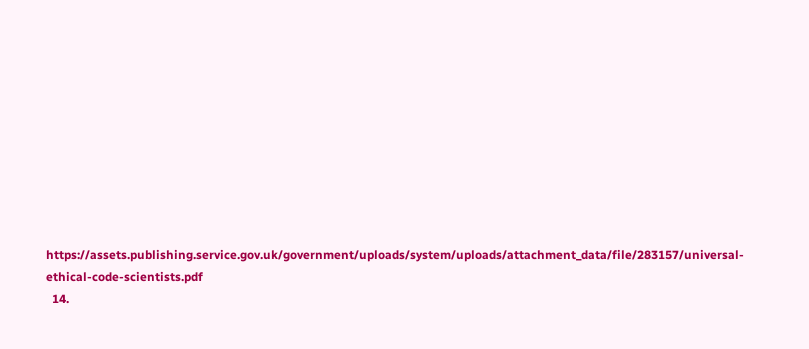https://assets.publishing.service.gov.uk/government/uploads/system/uploads/attachment_data/file/283157/universal-ethical-code-scientists.pdf
  14.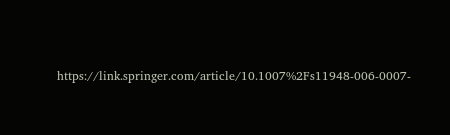https://link.springer.com/article/10.1007%2Fs11948-006-0007-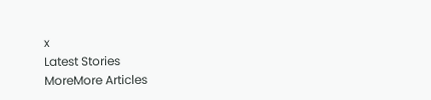x
Latest Stories
MoreMore Articles